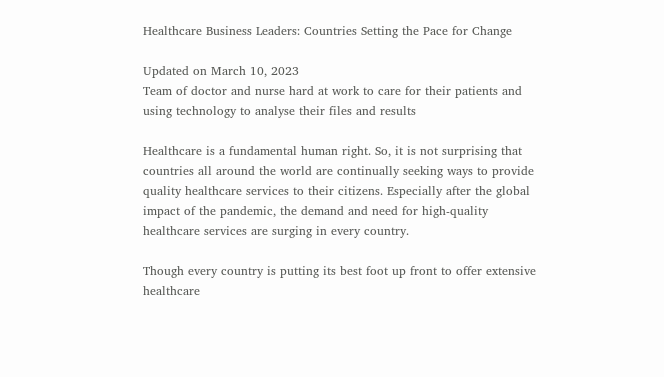Healthcare Business Leaders: Countries Setting the Pace for Change

Updated on March 10, 2023
Team of doctor and nurse hard at work to care for their patients and using technology to analyse their files and results

Healthcare is a fundamental human right. So, it is not surprising that countries all around the world are continually seeking ways to provide quality healthcare services to their citizens. Especially after the global impact of the pandemic, the demand and need for high-quality healthcare services are surging in every country.

Though every country is putting its best foot up front to offer extensive healthcare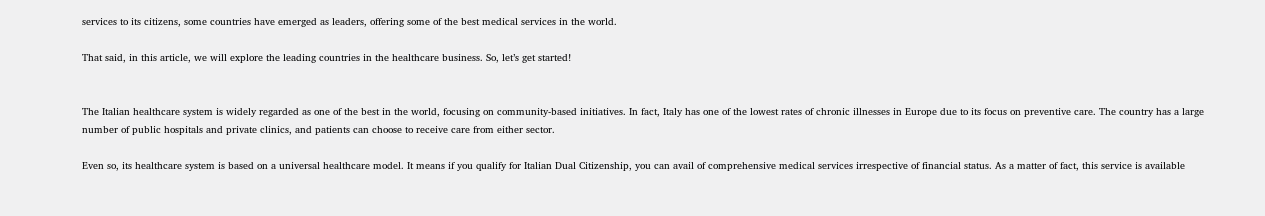services to its citizens, some countries have emerged as leaders, offering some of the best medical services in the world.

That said, in this article, we will explore the leading countries in the healthcare business. So, let’s get started!


The Italian healthcare system is widely regarded as one of the best in the world, focusing on community-based initiatives. In fact, Italy has one of the lowest rates of chronic illnesses in Europe due to its focus on preventive care. The country has a large number of public hospitals and private clinics, and patients can choose to receive care from either sector.

Even so, its healthcare system is based on a universal healthcare model. It means if you qualify for Italian Dual Citizenship, you can avail of comprehensive medical services irrespective of financial status. As a matter of fact, this service is available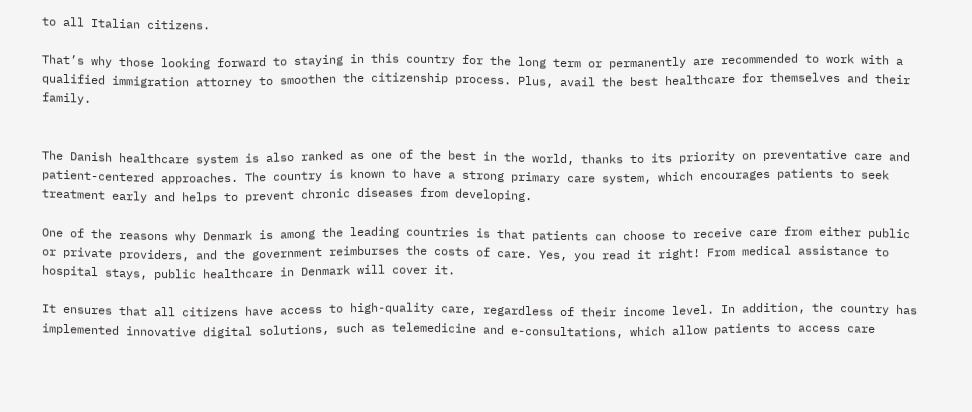to all Italian citizens.

That’s why those looking forward to staying in this country for the long term or permanently are recommended to work with a qualified immigration attorney to smoothen the citizenship process. Plus, avail the best healthcare for themselves and their family.


The Danish healthcare system is also ranked as one of the best in the world, thanks to its priority on preventative care and patient-centered approaches. The country is known to have a strong primary care system, which encourages patients to seek treatment early and helps to prevent chronic diseases from developing.

One of the reasons why Denmark is among the leading countries is that patients can choose to receive care from either public or private providers, and the government reimburses the costs of care. Yes, you read it right! From medical assistance to hospital stays, public healthcare in Denmark will cover it.

It ensures that all citizens have access to high-quality care, regardless of their income level. In addition, the country has implemented innovative digital solutions, such as telemedicine and e-consultations, which allow patients to access care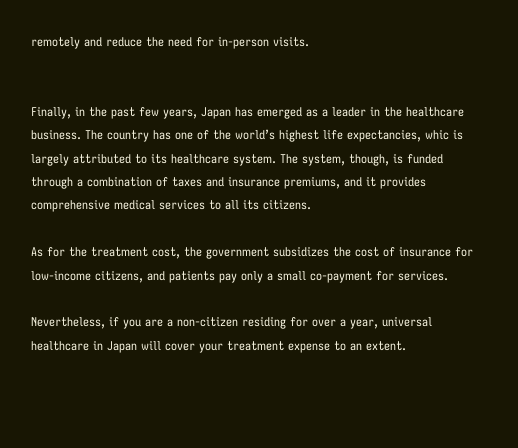remotely and reduce the need for in-person visits.


Finally, in the past few years, Japan has emerged as a leader in the healthcare business. The country has one of the world’s highest life expectancies, whic is largely attributed to its healthcare system. The system, though, is funded through a combination of taxes and insurance premiums, and it provides comprehensive medical services to all its citizens.

As for the treatment cost, the government subsidizes the cost of insurance for low-income citizens, and patients pay only a small co-payment for services.

Nevertheless, if you are a non-citizen residing for over a year, universal healthcare in Japan will cover your treatment expense to an extent.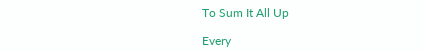To Sum It All Up

Every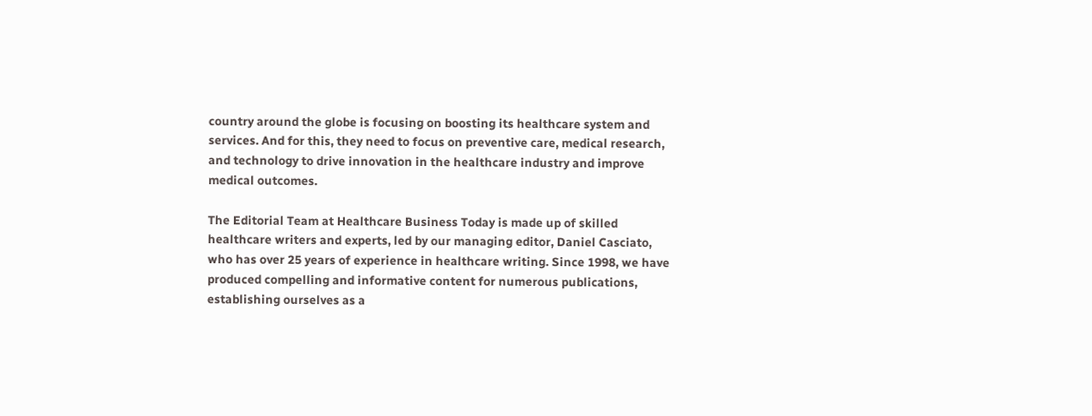country around the globe is focusing on boosting its healthcare system and services. And for this, they need to focus on preventive care, medical research, and technology to drive innovation in the healthcare industry and improve medical outcomes.

The Editorial Team at Healthcare Business Today is made up of skilled healthcare writers and experts, led by our managing editor, Daniel Casciato, who has over 25 years of experience in healthcare writing. Since 1998, we have produced compelling and informative content for numerous publications, establishing ourselves as a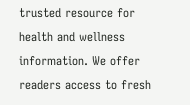trusted resource for health and wellness information. We offer readers access to fresh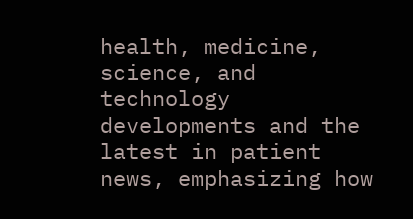health, medicine, science, and technology developments and the latest in patient news, emphasizing how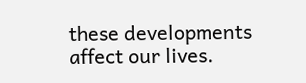these developments affect our lives.